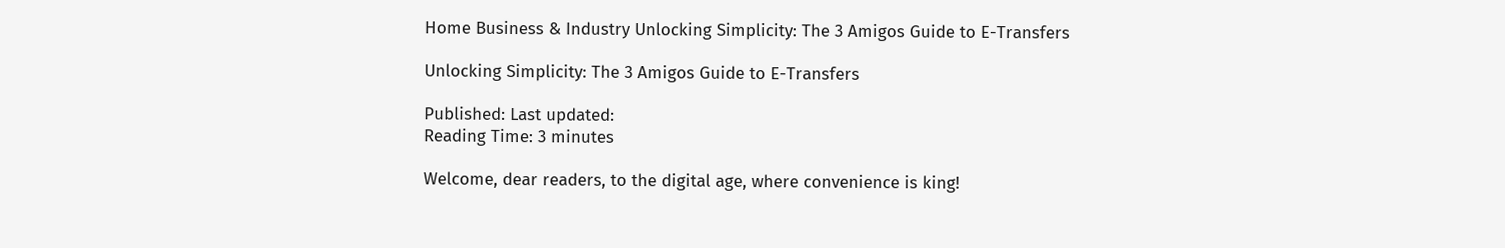Home Business & Industry Unlocking Simplicity: The 3 Amigos Guide to E-Transfers

Unlocking Simplicity: The 3 Amigos Guide to E-Transfers

Published: Last updated:
Reading Time: 3 minutes

Welcome, dear readers, to the digital age, where convenience is king!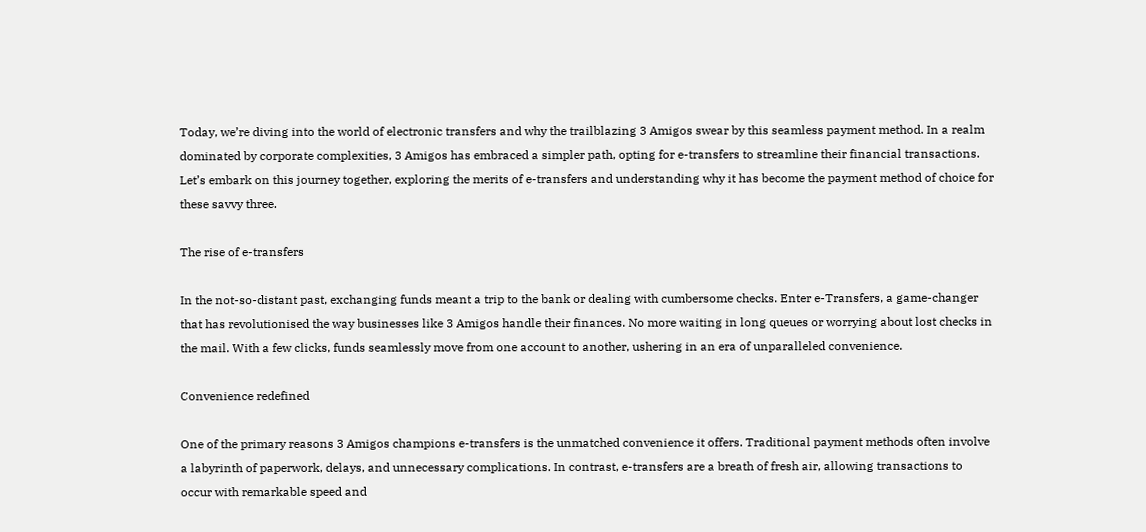Today, we’re diving into the world of electronic transfers and why the trailblazing 3 Amigos swear by this seamless payment method. In a realm dominated by corporate complexities, 3 Amigos has embraced a simpler path, opting for e-transfers to streamline their financial transactions. Let’s embark on this journey together, exploring the merits of e-transfers and understanding why it has become the payment method of choice for these savvy three.

The rise of e-transfers

In the not-so-distant past, exchanging funds meant a trip to the bank or dealing with cumbersome checks. Enter e-Transfers, a game-changer that has revolutionised the way businesses like 3 Amigos handle their finances. No more waiting in long queues or worrying about lost checks in the mail. With a few clicks, funds seamlessly move from one account to another, ushering in an era of unparalleled convenience.

Convenience redefined

One of the primary reasons 3 Amigos champions e-transfers is the unmatched convenience it offers. Traditional payment methods often involve a labyrinth of paperwork, delays, and unnecessary complications. In contrast, e-transfers are a breath of fresh air, allowing transactions to occur with remarkable speed and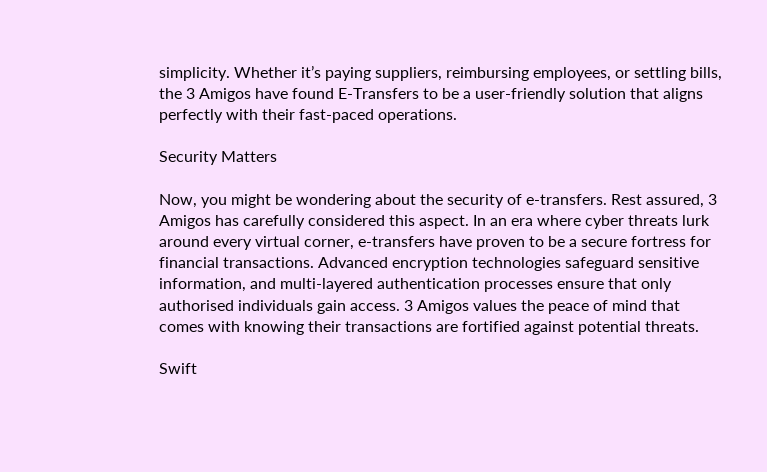simplicity. Whether it’s paying suppliers, reimbursing employees, or settling bills, the 3 Amigos have found E-Transfers to be a user-friendly solution that aligns perfectly with their fast-paced operations.

Security Matters

Now, you might be wondering about the security of e-transfers. Rest assured, 3 Amigos has carefully considered this aspect. In an era where cyber threats lurk around every virtual corner, e-transfers have proven to be a secure fortress for financial transactions. Advanced encryption technologies safeguard sensitive information, and multi-layered authentication processes ensure that only authorised individuals gain access. 3 Amigos values the peace of mind that comes with knowing their transactions are fortified against potential threats.

Swift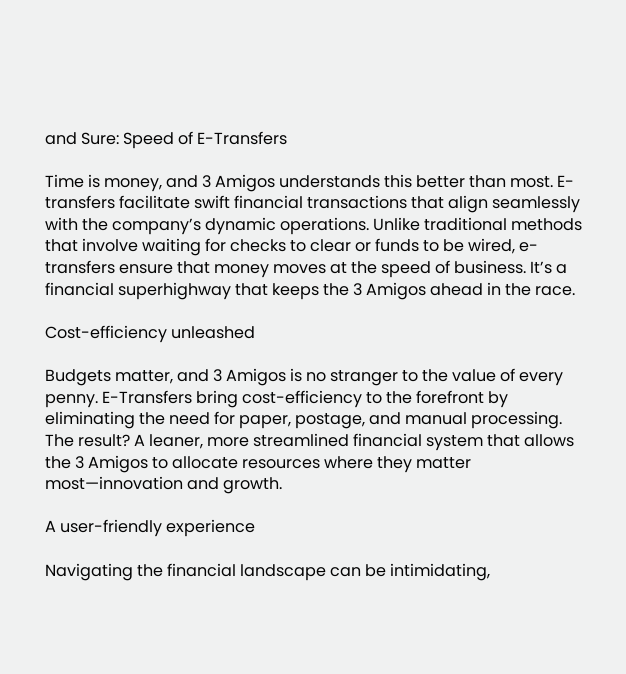and Sure: Speed of E-Transfers

Time is money, and 3 Amigos understands this better than most. E-transfers facilitate swift financial transactions that align seamlessly with the company’s dynamic operations. Unlike traditional methods that involve waiting for checks to clear or funds to be wired, e-transfers ensure that money moves at the speed of business. It’s a financial superhighway that keeps the 3 Amigos ahead in the race.

Cost-efficiency unleashed

Budgets matter, and 3 Amigos is no stranger to the value of every penny. E-Transfers bring cost-efficiency to the forefront by eliminating the need for paper, postage, and manual processing. The result? A leaner, more streamlined financial system that allows the 3 Amigos to allocate resources where they matter most—innovation and growth.

A user-friendly experience

Navigating the financial landscape can be intimidating,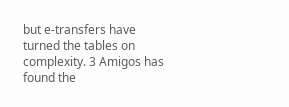but e-transfers have turned the tables on complexity. 3 Amigos has found the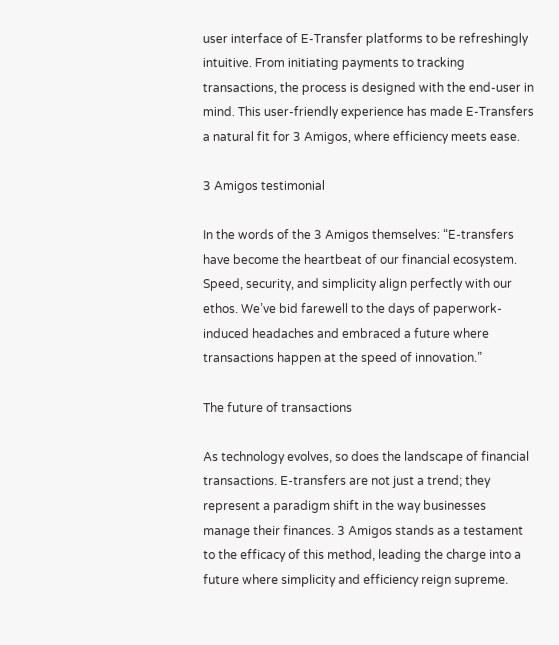user interface of E-Transfer platforms to be refreshingly intuitive. From initiating payments to tracking transactions, the process is designed with the end-user in mind. This user-friendly experience has made E-Transfers a natural fit for 3 Amigos, where efficiency meets ease.

3 Amigos testimonial

In the words of the 3 Amigos themselves: “E-transfers have become the heartbeat of our financial ecosystem. Speed, security, and simplicity align perfectly with our ethos. We’ve bid farewell to the days of paperwork-induced headaches and embraced a future where transactions happen at the speed of innovation.”

The future of transactions

As technology evolves, so does the landscape of financial transactions. E-transfers are not just a trend; they represent a paradigm shift in the way businesses manage their finances. 3 Amigos stands as a testament to the efficacy of this method, leading the charge into a future where simplicity and efficiency reign supreme.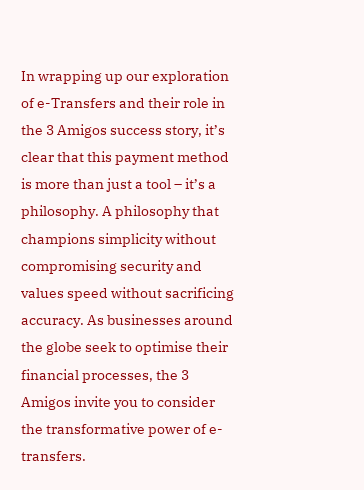In wrapping up our exploration of e-Transfers and their role in the 3 Amigos success story, it’s clear that this payment method is more than just a tool – it’s a philosophy. A philosophy that champions simplicity without compromising security and values speed without sacrificing accuracy. As businesses around the globe seek to optimise their financial processes, the 3 Amigos invite you to consider the transformative power of e-transfers.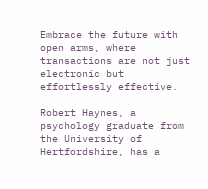Embrace the future with open arms, where transactions are not just electronic but effortlessly effective.

Robert Haynes, a psychology graduate from the University of Hertfordshire, has a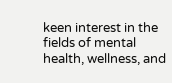keen interest in the fields of mental health, wellness, and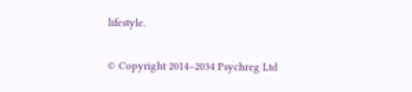lifestyle.

© Copyright 2014–2034 Psychreg Ltd